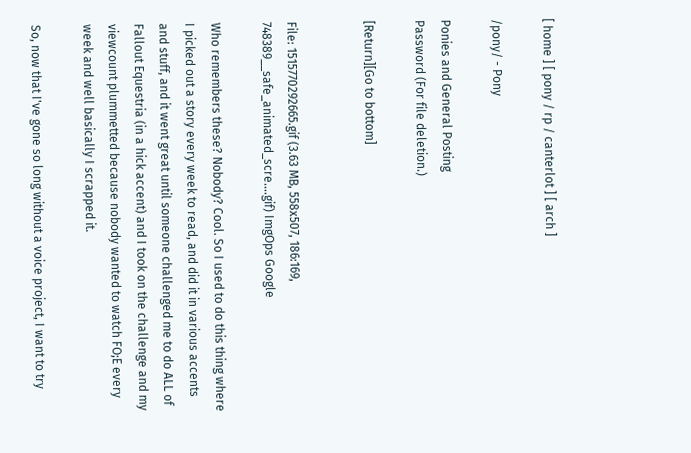[ home ] [ pony / rp / canterlot ] [ arch ]

/pony/ - Pony

Ponies and General Posting
Password (For file deletion.)

[Return][Go to bottom]


File: 1515770292665.gif (3.63 MB, 558x507, 186:169, 748389__safe_animated_scre….gif) ImgOps Google

Who remembers these? Nobody? Cool. So I used to do this thing where I picked out a story every week to read, and did it in various accents and stuff, and it went great until someone challenged me to do ALL of Fallout Equestria (in a hick accent) and I took on the challenge and my viewcount plummetted because nobody wanted to watch FO;E every week and well basically I scrapped it.

So, now that I've gone so long without a voice project, I want to try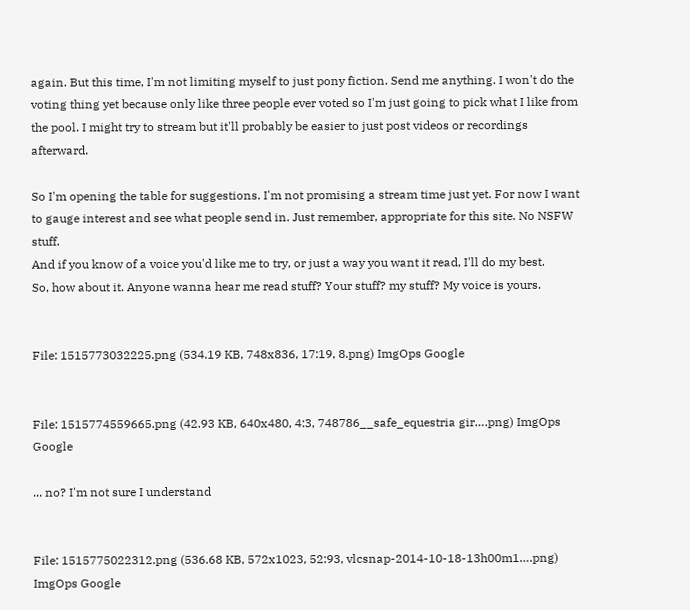again. But this time, I'm not limiting myself to just pony fiction. Send me anything. I won't do the voting thing yet because only like three people ever voted so I'm just going to pick what I like from the pool. I might try to stream but it'll probably be easier to just post videos or recordings afterward.

So I'm opening the table for suggestions. I'm not promising a stream time just yet. For now I want to gauge interest and see what people send in. Just remember, appropriate for this site. No NSFW stuff.
And if you know of a voice you'd like me to try, or just a way you want it read, I'll do my best.
So, how about it. Anyone wanna hear me read stuff? Your stuff? my stuff? My voice is yours.


File: 1515773032225.png (534.19 KB, 748x836, 17:19, 8.png) ImgOps Google


File: 1515774559665.png (42.93 KB, 640x480, 4:3, 748786__safe_equestria gir….png) ImgOps Google

... no? I'm not sure I understand


File: 1515775022312.png (536.68 KB, 572x1023, 52:93, vlcsnap-2014-10-18-13h00m1….png) ImgOps Google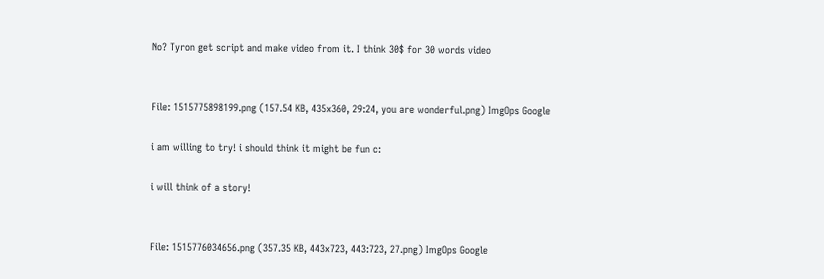No? Tyron get script and make video from it. I think 30$ for 30 words video


File: 1515775898199.png (157.54 KB, 435x360, 29:24, you are wonderful.png) ImgOps Google

i am willing to try! i should think it might be fun c:

i will think of a story!


File: 1515776034656.png (357.35 KB, 443x723, 443:723, 27.png) ImgOps Google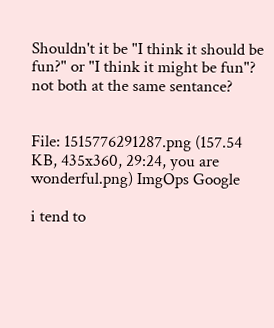Shouldn't it be "I think it should be fun?" or "I think it might be fun"? not both at the same sentance?


File: 1515776291287.png (157.54 KB, 435x360, 29:24, you are wonderful.png) ImgOps Google

i tend to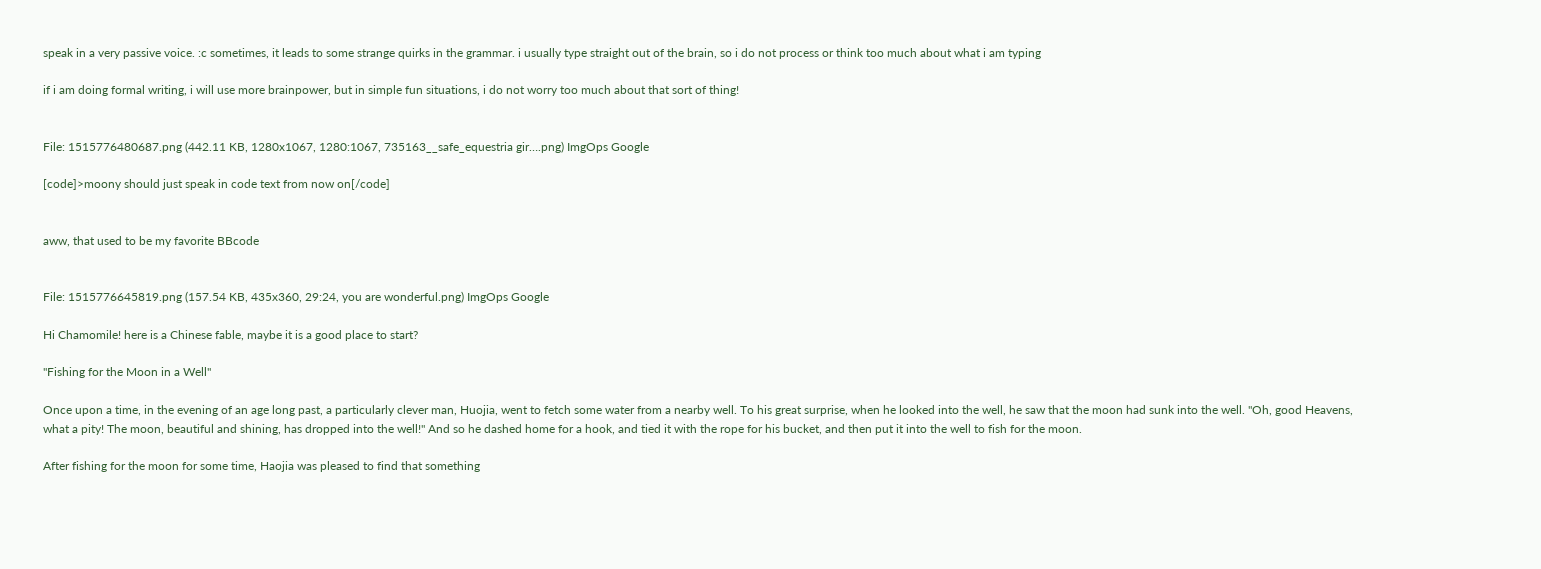speak in a very passive voice. :c sometimes, it leads to some strange quirks in the grammar. i usually type straight out of the brain, so i do not process or think too much about what i am typing

if i am doing formal writing, i will use more brainpower, but in simple fun situations, i do not worry too much about that sort of thing!


File: 1515776480687.png (442.11 KB, 1280x1067, 1280:1067, 735163__safe_equestria gir….png) ImgOps Google

[code]>moony should just speak in code text from now on[/code]


aww, that used to be my favorite BBcode


File: 1515776645819.png (157.54 KB, 435x360, 29:24, you are wonderful.png) ImgOps Google

Hi Chamomile! here is a Chinese fable, maybe it is a good place to start?

"Fishing for the Moon in a Well"

Once upon a time, in the evening of an age long past, a particularly clever man, Huojia, went to fetch some water from a nearby well. To his great surprise, when he looked into the well, he saw that the moon had sunk into the well. "Oh, good Heavens, what a pity! The moon, beautiful and shining, has dropped into the well!" And so he dashed home for a hook, and tied it with the rope for his bucket, and then put it into the well to fish for the moon.

After fishing for the moon for some time, Haojia was pleased to find that something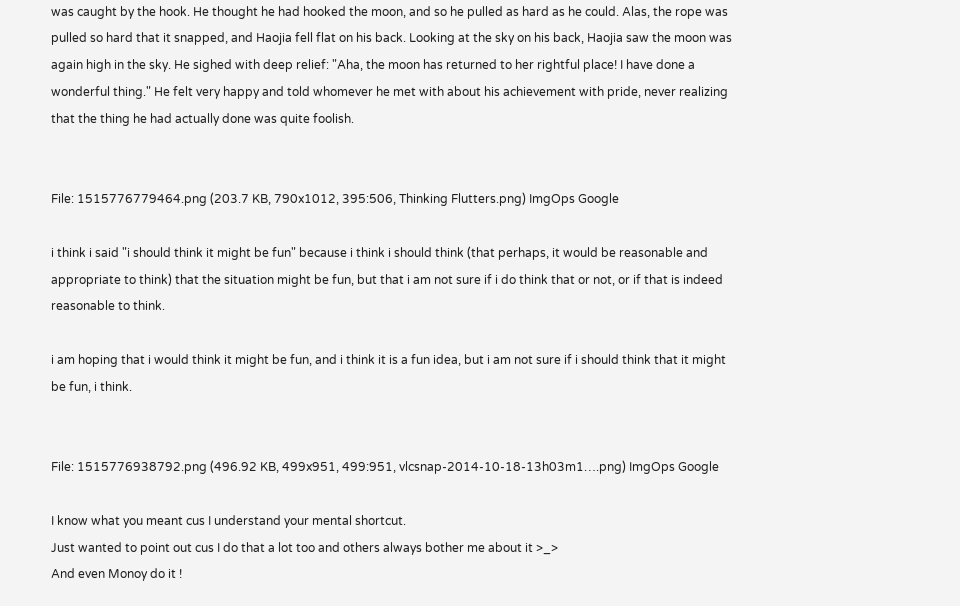was caught by the hook. He thought he had hooked the moon, and so he pulled as hard as he could. Alas, the rope was pulled so hard that it snapped, and Haojia fell flat on his back. Looking at the sky on his back, Haojia saw the moon was again high in the sky. He sighed with deep relief: "Aha, the moon has returned to her rightful place! I have done a wonderful thing." He felt very happy and told whomever he met with about his achievement with pride, never realizing that the thing he had actually done was quite foolish.


File: 1515776779464.png (203.7 KB, 790x1012, 395:506, Thinking Flutters.png) ImgOps Google

i think i said "i should think it might be fun" because i think i should think (that perhaps, it would be reasonable and appropriate to think) that the situation might be fun, but that i am not sure if i do think that or not, or if that is indeed reasonable to think.

i am hoping that i would think it might be fun, and i think it is a fun idea, but i am not sure if i should think that it might be fun, i think.


File: 1515776938792.png (496.92 KB, 499x951, 499:951, vlcsnap-2014-10-18-13h03m1….png) ImgOps Google

I know what you meant cus I understand your mental shortcut.
Just wanted to point out cus I do that a lot too and others always bother me about it >_>
And even Monoy do it !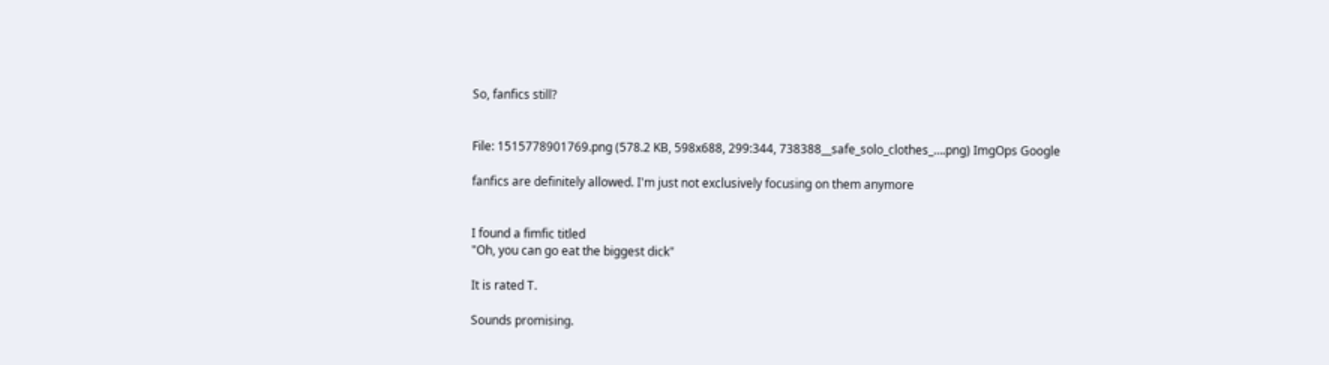So, fanfics still?


File: 1515778901769.png (578.2 KB, 598x688, 299:344, 738388__safe_solo_clothes_….png) ImgOps Google

fanfics are definitely allowed. I'm just not exclusively focusing on them anymore


I found a fimfic titled
"Oh, you can go eat the biggest dick"

It is rated T.

Sounds promising.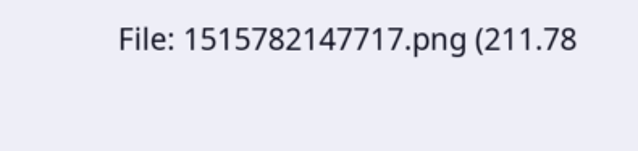File: 1515782147717.png (211.78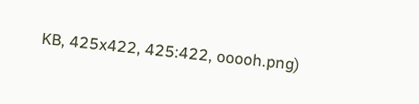KB, 425x422, 425:422, ooooh.png)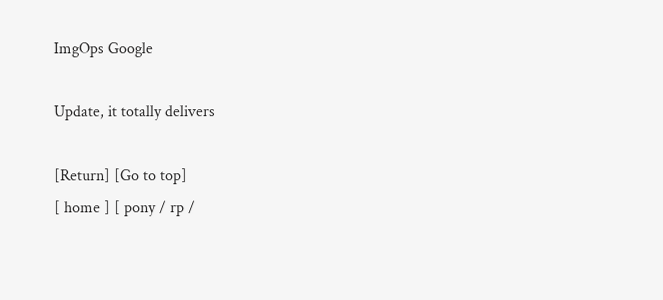ImgOps Google

Update, it totally delivers

[Return] [Go to top]
[ home ] [ pony / rp /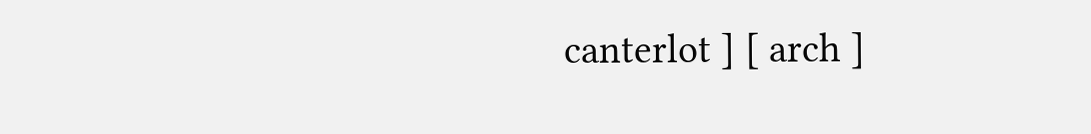canterlot ] [ arch ]